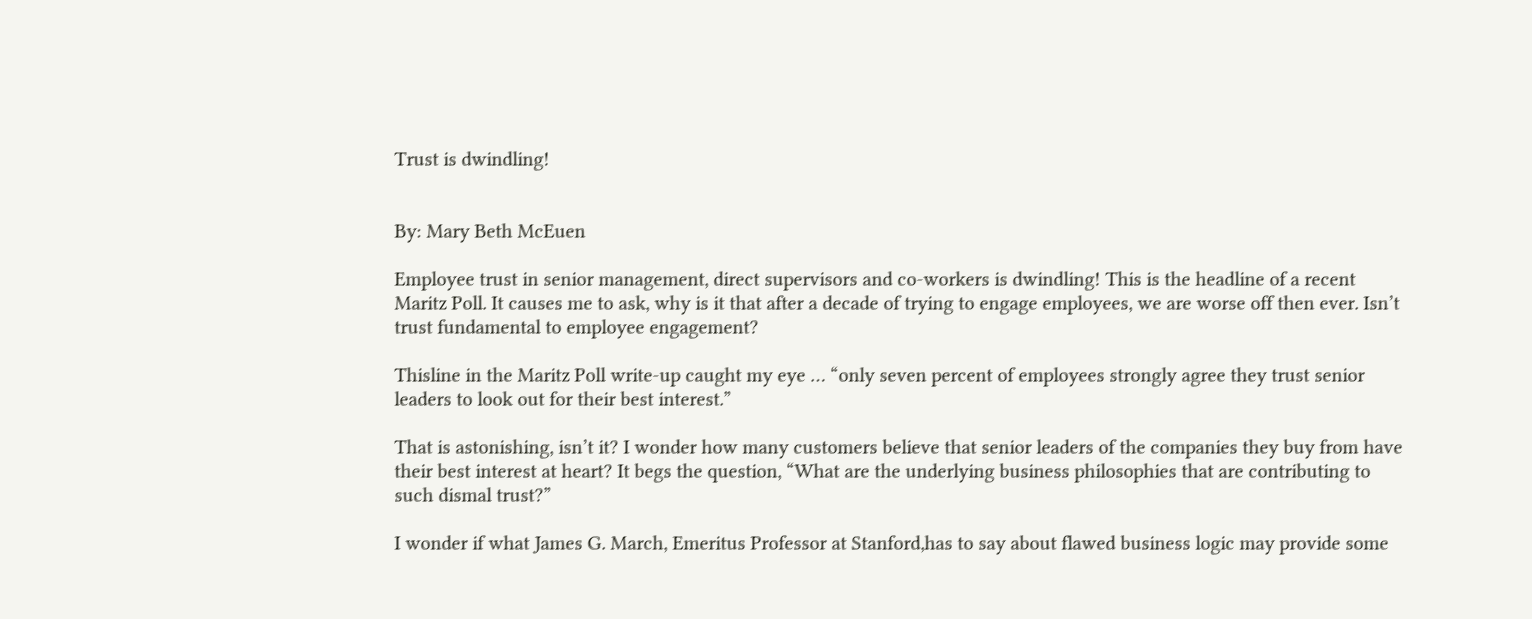Trust is dwindling!


By: Mary Beth McEuen

Employee trust in senior management, direct supervisors and co-workers is dwindling! This is the headline of a recent Maritz Poll. It causes me to ask, why is it that after a decade of trying to engage employees, we are worse off then ever. Isn’t trust fundamental to employee engagement?

Thisline in the Maritz Poll write-up caught my eye … “only seven percent of employees strongly agree they trust senior leaders to look out for their best interest.”

That is astonishing, isn’t it? I wonder how many customers believe that senior leaders of the companies they buy from have their best interest at heart? It begs the question, “What are the underlying business philosophies that are contributing to such dismal trust?”

I wonder if what James G. March, Emeritus Professor at Stanford,has to say about flawed business logic may provide some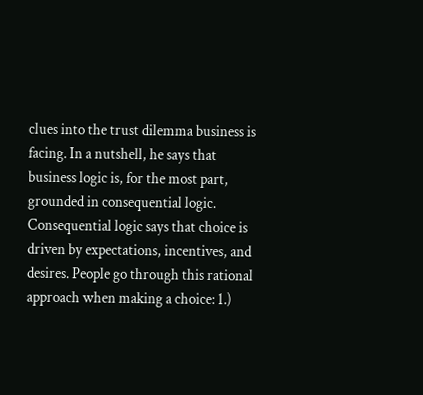clues into the trust dilemma business is facing. In a nutshell, he says that business logic is, for the most part, grounded in consequential logic. Consequential logic says that choice is driven by expectations, incentives, and desires. People go through this rational approach when making a choice: 1.)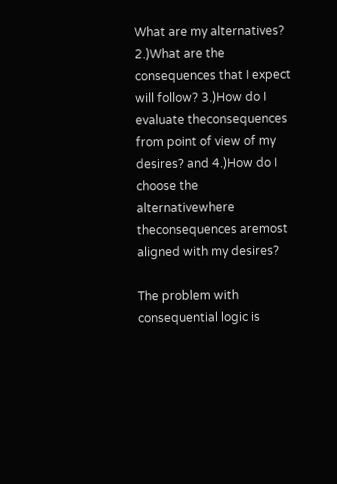What are my alternatives? 2.)What are the consequences that I expect will follow? 3.)How do I evaluate theconsequences from point of view of my desires? and 4.)How do I choose the alternativewhere theconsequences aremost aligned with my desires?

The problem with consequential logic is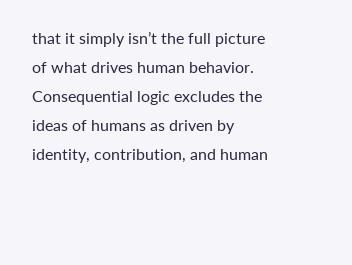that it simply isn’t the full picture of what drives human behavior. Consequential logic excludes the ideas of humans as driven by identity, contribution, and human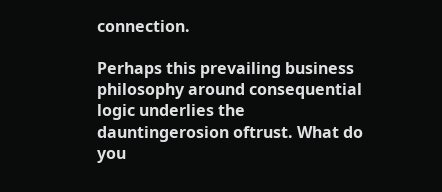connection.

Perhaps this prevailing business philosophy around consequential logic underlies the dauntingerosion oftrust. What do you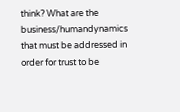think? What are the business/humandynamics that must be addressed in order for trust to be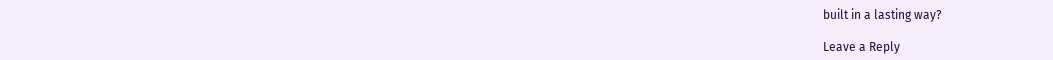built in a lasting way?

Leave a Reply